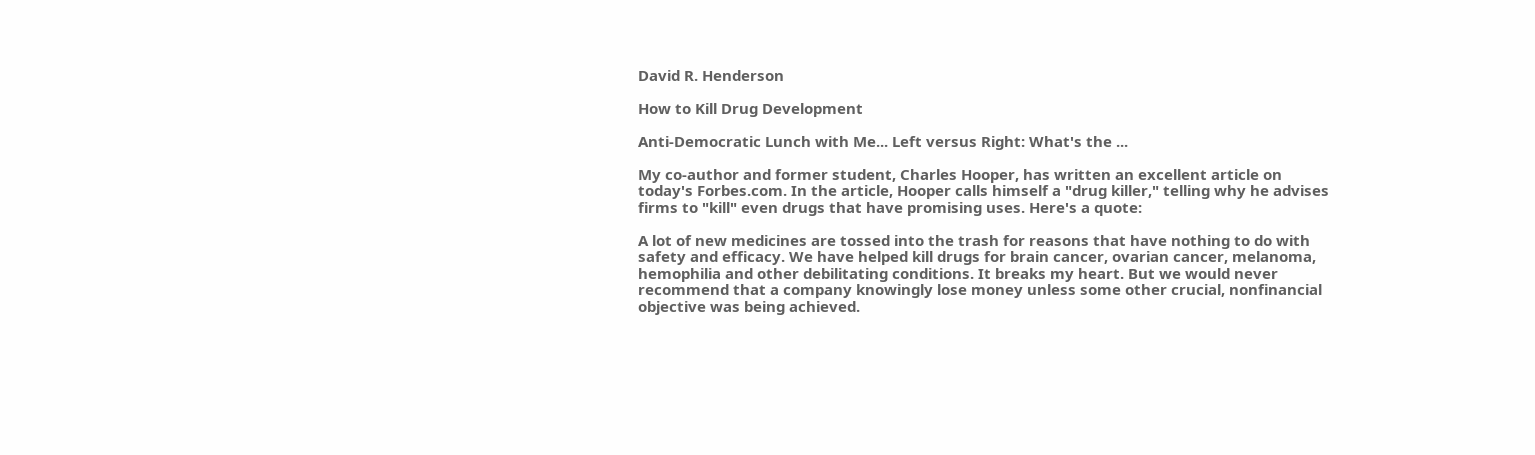David R. Henderson

How to Kill Drug Development

Anti-Democratic Lunch with Me... Left versus Right: What's the ...

My co-author and former student, Charles Hooper, has written an excellent article on today's Forbes.com. In the article, Hooper calls himself a "drug killer," telling why he advises firms to "kill" even drugs that have promising uses. Here's a quote:

A lot of new medicines are tossed into the trash for reasons that have nothing to do with safety and efficacy. We have helped kill drugs for brain cancer, ovarian cancer, melanoma, hemophilia and other debilitating conditions. It breaks my heart. But we would never recommend that a company knowingly lose money unless some other crucial, nonfinancial objective was being achieved.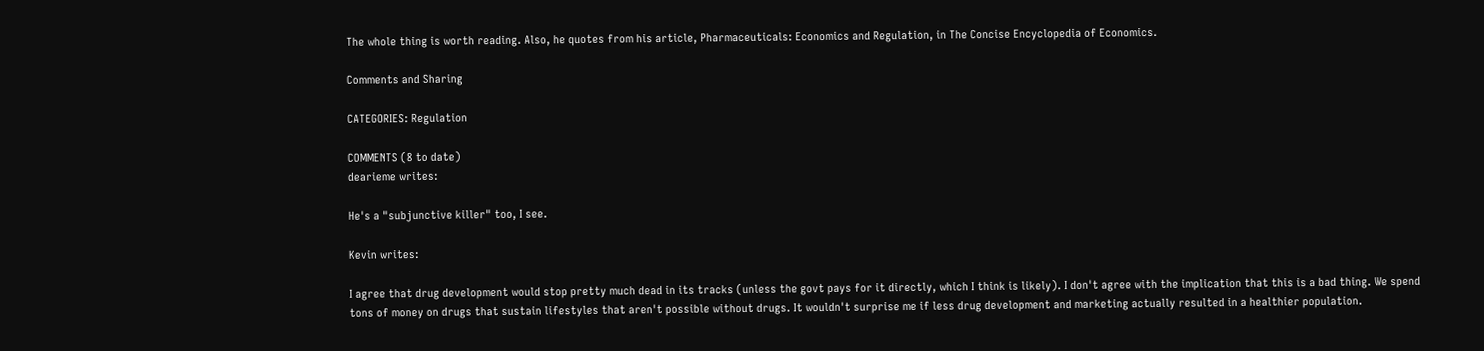The whole thing is worth reading. Also, he quotes from his article, Pharmaceuticals: Economics and Regulation, in The Concise Encyclopedia of Economics.

Comments and Sharing

CATEGORIES: Regulation

COMMENTS (8 to date)
dearieme writes:

He's a "subjunctive killer" too, I see.

Kevin writes:

I agree that drug development would stop pretty much dead in its tracks (unless the govt pays for it directly, which I think is likely). I don't agree with the implication that this is a bad thing. We spend tons of money on drugs that sustain lifestyles that aren't possible without drugs. It wouldn't surprise me if less drug development and marketing actually resulted in a healthier population.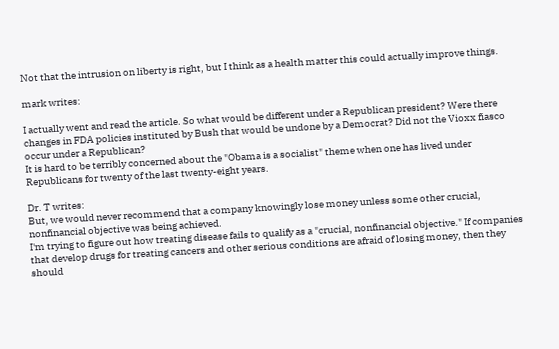Not that the intrusion on liberty is right, but I think as a health matter this could actually improve things.

mark writes:

I actually went and read the article. So what would be different under a Republican president? Were there changes in FDA policies instituted by Bush that would be undone by a Democrat? Did not the Vioxx fiasco occur under a Republican?
It is hard to be terribly concerned about the "Obama is a socialist" theme when one has lived under Republicans for twenty of the last twenty-eight years.

Dr. T writes:
But, we would never recommend that a company knowingly lose money unless some other crucial, nonfinancial objective was being achieved.
I'm trying to figure out how treating disease fails to qualify as a "crucial, nonfinancial objective." If companies that develop drugs for treating cancers and other serious conditions are afraid of losing money, then they should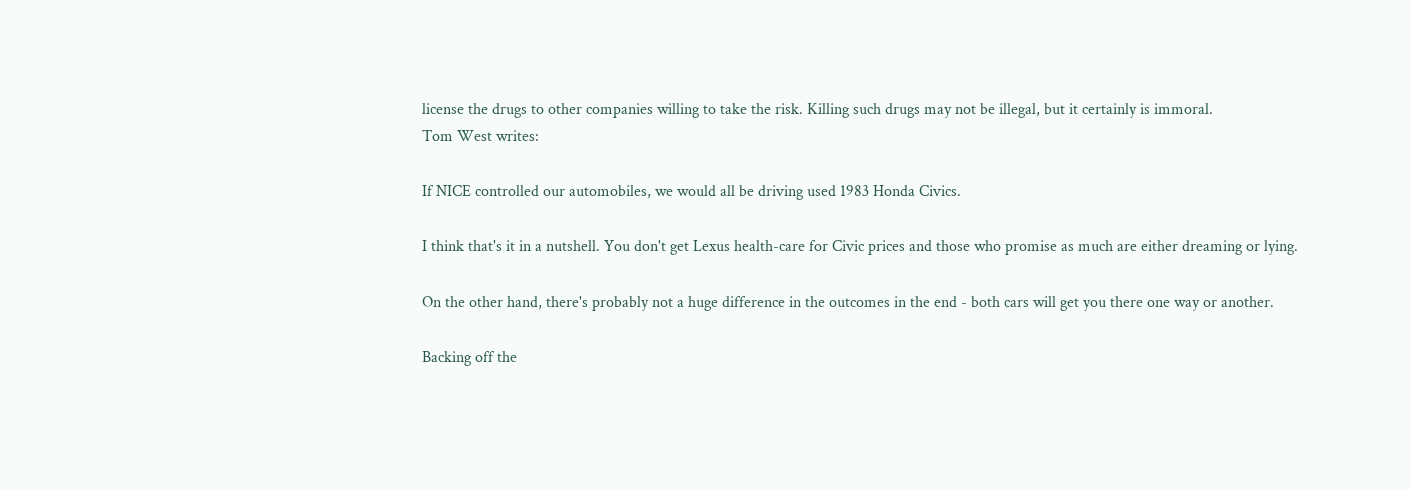license the drugs to other companies willing to take the risk. Killing such drugs may not be illegal, but it certainly is immoral.
Tom West writes:

If NICE controlled our automobiles, we would all be driving used 1983 Honda Civics.

I think that's it in a nutshell. You don't get Lexus health-care for Civic prices and those who promise as much are either dreaming or lying.

On the other hand, there's probably not a huge difference in the outcomes in the end - both cars will get you there one way or another.

Backing off the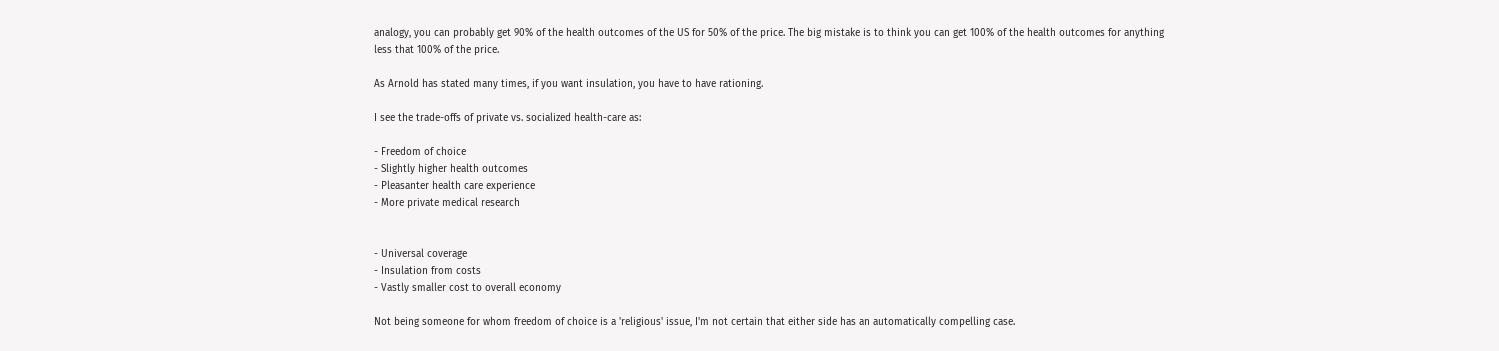analogy, you can probably get 90% of the health outcomes of the US for 50% of the price. The big mistake is to think you can get 100% of the health outcomes for anything less that 100% of the price.

As Arnold has stated many times, if you want insulation, you have to have rationing.

I see the trade-offs of private vs. socialized health-care as:

- Freedom of choice
- Slightly higher health outcomes
- Pleasanter health care experience
- More private medical research


- Universal coverage
- Insulation from costs
- Vastly smaller cost to overall economy

Not being someone for whom freedom of choice is a 'religious' issue, I'm not certain that either side has an automatically compelling case.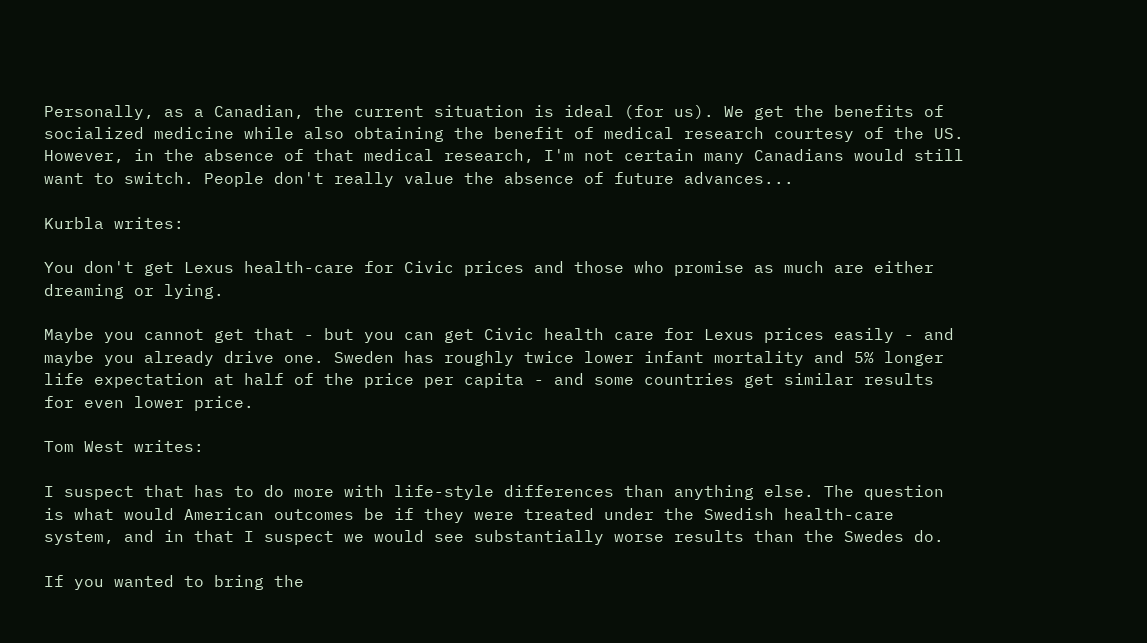Personally, as a Canadian, the current situation is ideal (for us). We get the benefits of socialized medicine while also obtaining the benefit of medical research courtesy of the US. However, in the absence of that medical research, I'm not certain many Canadians would still want to switch. People don't really value the absence of future advances...

Kurbla writes:

You don't get Lexus health-care for Civic prices and those who promise as much are either dreaming or lying.

Maybe you cannot get that - but you can get Civic health care for Lexus prices easily - and maybe you already drive one. Sweden has roughly twice lower infant mortality and 5% longer life expectation at half of the price per capita - and some countries get similar results for even lower price.

Tom West writes:

I suspect that has to do more with life-style differences than anything else. The question is what would American outcomes be if they were treated under the Swedish health-care system, and in that I suspect we would see substantially worse results than the Swedes do.

If you wanted to bring the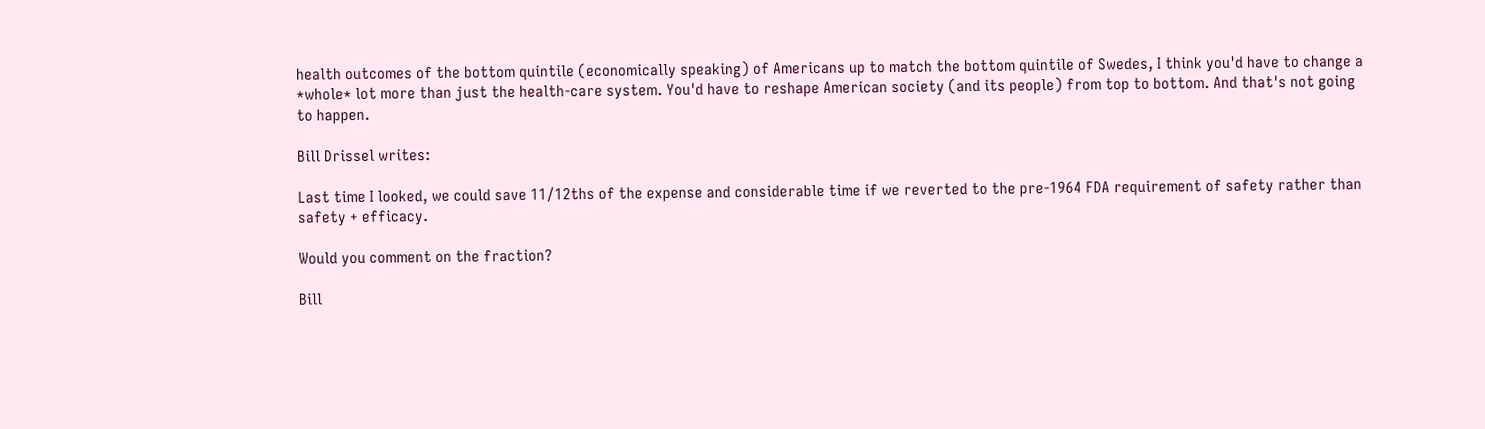health outcomes of the bottom quintile (economically speaking) of Americans up to match the bottom quintile of Swedes, I think you'd have to change a *whole* lot more than just the health-care system. You'd have to reshape American society (and its people) from top to bottom. And that's not going to happen.

Bill Drissel writes:

Last time I looked, we could save 11/12ths of the expense and considerable time if we reverted to the pre-1964 FDA requirement of safety rather than safety + efficacy.

Would you comment on the fraction?

Bill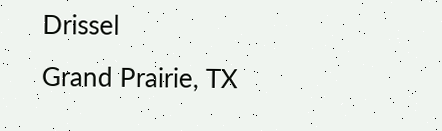Drissel
Grand Prairie, TX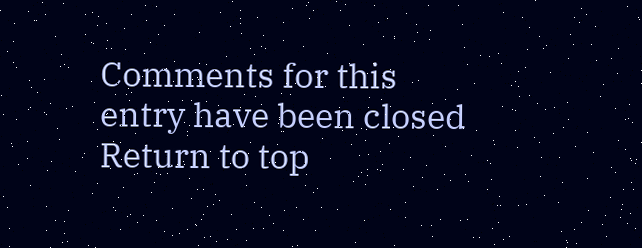Comments for this entry have been closed
Return to top